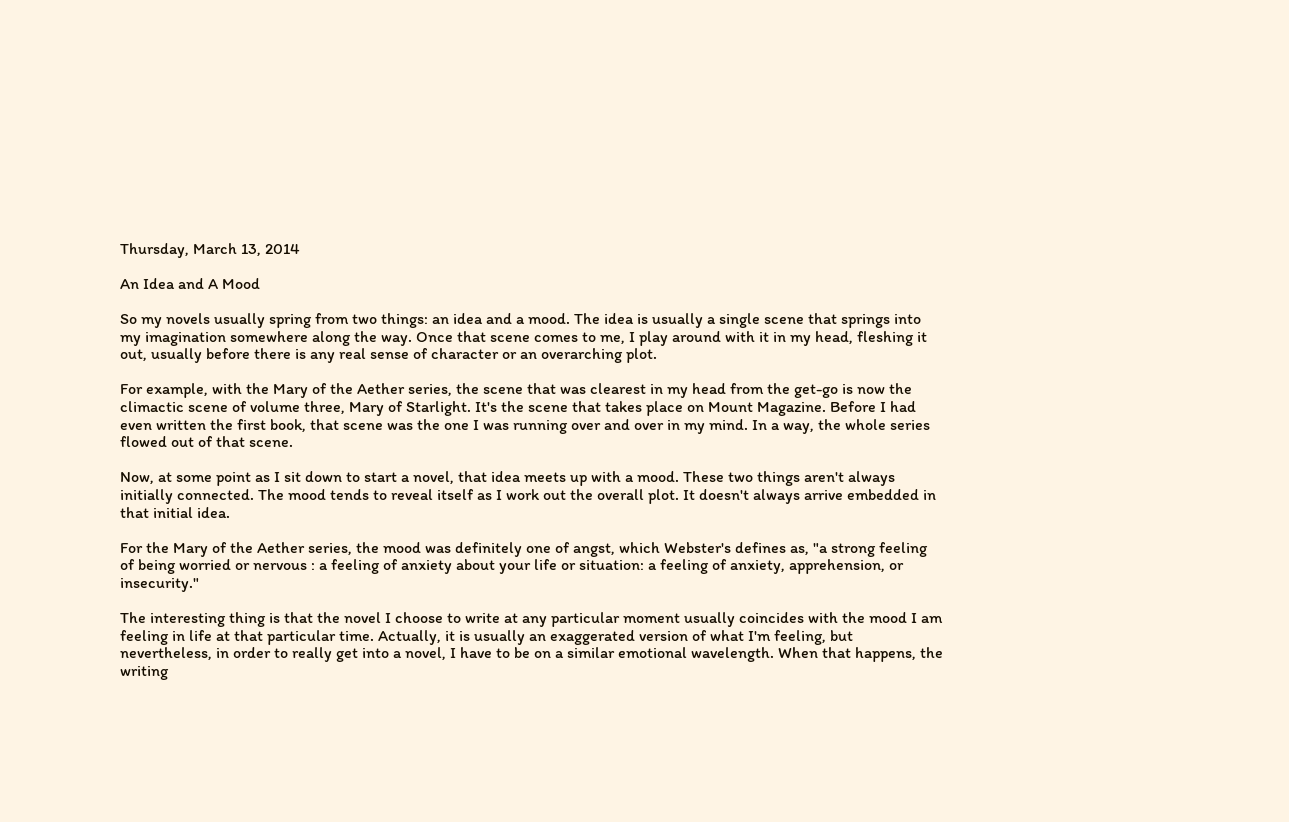Thursday, March 13, 2014

An Idea and A Mood

So my novels usually spring from two things: an idea and a mood. The idea is usually a single scene that springs into my imagination somewhere along the way. Once that scene comes to me, I play around with it in my head, fleshing it out, usually before there is any real sense of character or an overarching plot.

For example, with the Mary of the Aether series, the scene that was clearest in my head from the get-go is now the climactic scene of volume three, Mary of Starlight. It's the scene that takes place on Mount Magazine. Before I had even written the first book, that scene was the one I was running over and over in my mind. In a way, the whole series flowed out of that scene.

Now, at some point as I sit down to start a novel, that idea meets up with a mood. These two things aren't always initially connected. The mood tends to reveal itself as I work out the overall plot. It doesn't always arrive embedded in that initial idea.

For the Mary of the Aether series, the mood was definitely one of angst, which Webster's defines as, "a strong feeling of being worried or nervous : a feeling of anxiety about your life or situation: a feeling of anxiety, apprehension, or insecurity."

The interesting thing is that the novel I choose to write at any particular moment usually coincides with the mood I am feeling in life at that particular time. Actually, it is usually an exaggerated version of what I'm feeling, but nevertheless, in order to really get into a novel, I have to be on a similar emotional wavelength. When that happens, the writing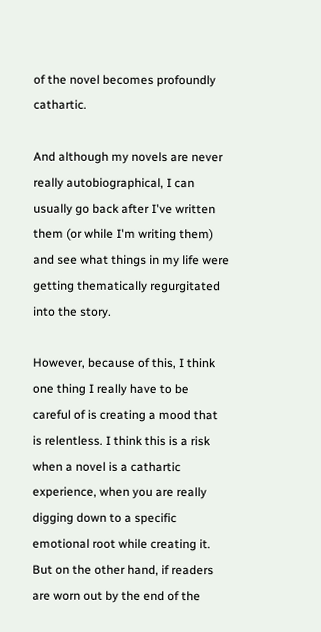of the novel becomes profoundly cathartic.

And although my novels are never really autobiographical, I can usually go back after I've written them (or while I'm writing them) and see what things in my life were getting thematically regurgitated into the story.

However, because of this, I think one thing I really have to be careful of is creating a mood that is relentless. I think this is a risk when a novel is a cathartic experience, when you are really digging down to a specific emotional root while creating it. But on the other hand, if readers are worn out by the end of the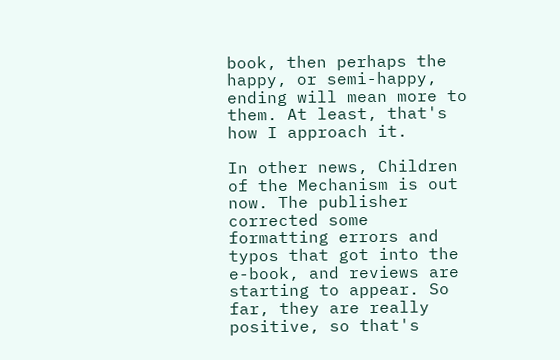book, then perhaps the happy, or semi-happy, ending will mean more to them. At least, that's how I approach it.

In other news, Children of the Mechanism is out now. The publisher corrected some formatting errors and typos that got into the e-book, and reviews are starting to appear. So far, they are really positive, so that's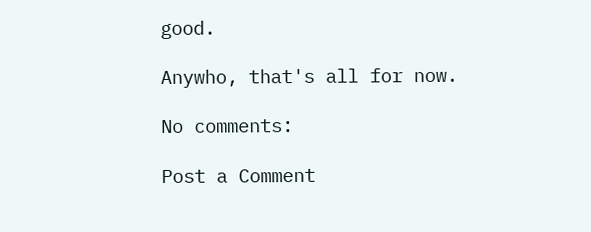good.

Anywho, that's all for now.

No comments:

Post a Comment